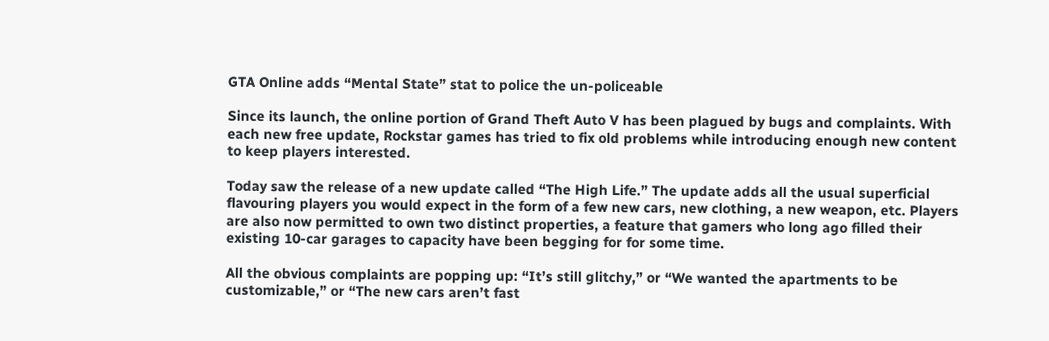GTA Online adds “Mental State” stat to police the un-policeable

Since its launch, the online portion of Grand Theft Auto V has been plagued by bugs and complaints. With each new free update, Rockstar games has tried to fix old problems while introducing enough new content to keep players interested.

Today saw the release of a new update called “The High Life.” The update adds all the usual superficial flavouring players you would expect in the form of a few new cars, new clothing, a new weapon, etc. Players are also now permitted to own two distinct properties, a feature that gamers who long ago filled their existing 10-car garages to capacity have been begging for for some time.

All the obvious complaints are popping up: “It’s still glitchy,” or “We wanted the apartments to be customizable,” or “The new cars aren’t fast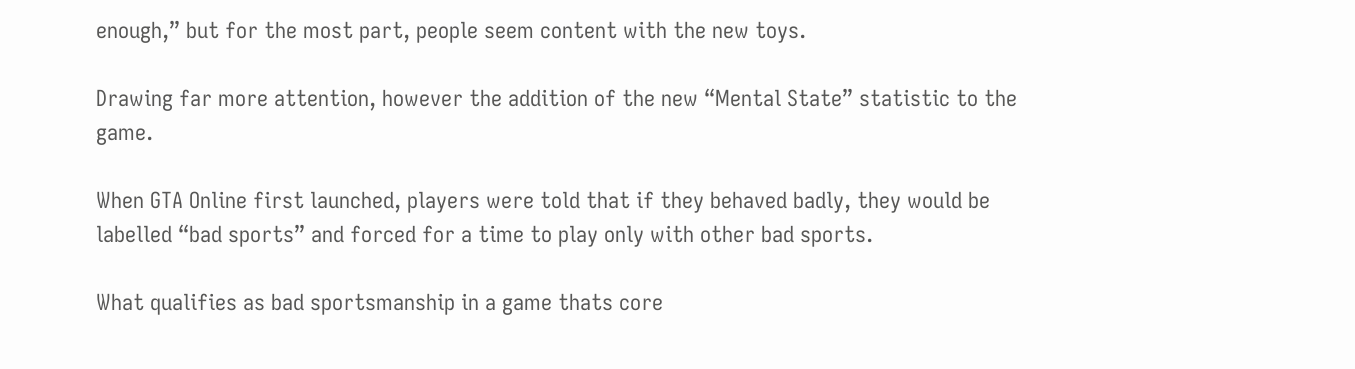enough,” but for the most part, people seem content with the new toys.

Drawing far more attention, however the addition of the new “Mental State” statistic to the game.

When GTA Online first launched, players were told that if they behaved badly, they would be labelled “bad sports” and forced for a time to play only with other bad sports.

What qualifies as bad sportsmanship in a game thats core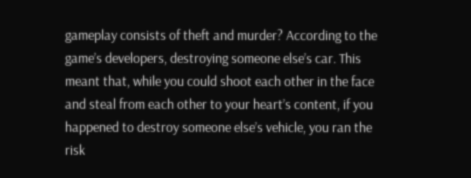gameplay consists of theft and murder? According to the game’s developers, destroying someone else’s car. This meant that, while you could shoot each other in the face and steal from each other to your heart’s content, if you happened to destroy someone else’s vehicle, you ran the risk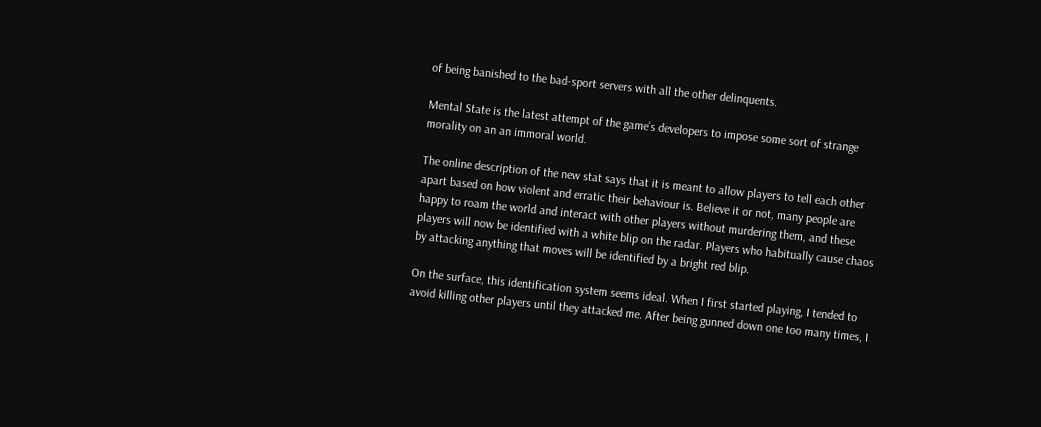of being banished to the bad-sport servers with all the other delinquents.

Mental State is the latest attempt of the game’s developers to impose some sort of strange morality on an an immoral world.

The online description of the new stat says that it is meant to allow players to tell each other apart based on how violent and erratic their behaviour is. Believe it or not, many people are happy to roam the world and interact with other players without murdering them, and these players will now be identified with a white blip on the radar. Players who habitually cause chaos by attacking anything that moves will be identified by a bright red blip.

On the surface, this identification system seems ideal. When I first started playing, I tended to avoid killing other players until they attacked me. After being gunned down one too many times, I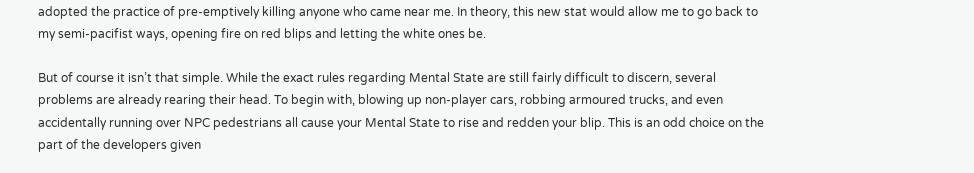adopted the practice of pre-emptively killing anyone who came near me. In theory, this new stat would allow me to go back to my semi-pacifist ways, opening fire on red blips and letting the white ones be.

But of course it isn’t that simple. While the exact rules regarding Mental State are still fairly difficult to discern, several problems are already rearing their head. To begin with, blowing up non-player cars, robbing armoured trucks, and even accidentally running over NPC pedestrians all cause your Mental State to rise and redden your blip. This is an odd choice on the part of the developers given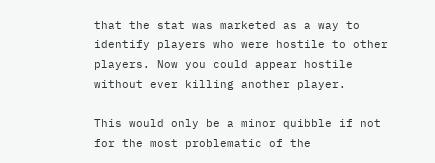that the stat was marketed as a way to identify players who were hostile to other players. Now you could appear hostile without ever killing another player.

This would only be a minor quibble if not for the most problematic of the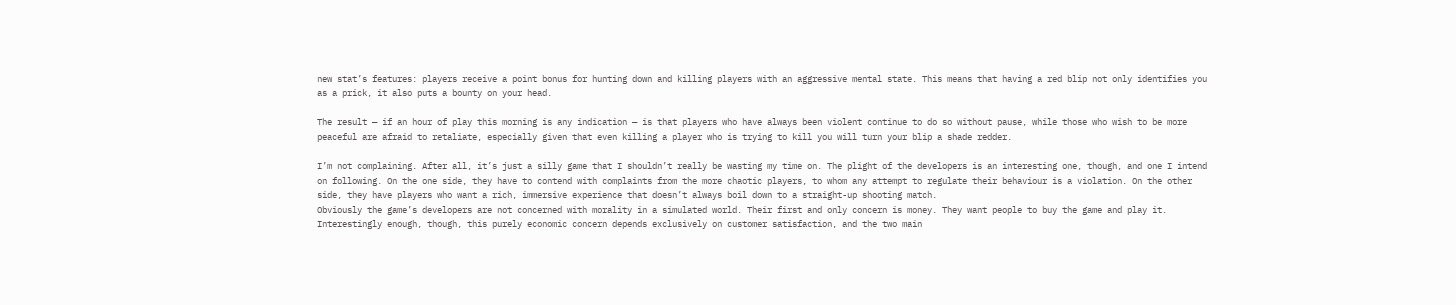new stat’s features: players receive a point bonus for hunting down and killing players with an aggressive mental state. This means that having a red blip not only identifies you as a prick, it also puts a bounty on your head.

The result — if an hour of play this morning is any indication — is that players who have always been violent continue to do so without pause, while those who wish to be more peaceful are afraid to retaliate, especially given that even killing a player who is trying to kill you will turn your blip a shade redder.

I’m not complaining. After all, it’s just a silly game that I shouldn’t really be wasting my time on. The plight of the developers is an interesting one, though, and one I intend on following. On the one side, they have to contend with complaints from the more chaotic players, to whom any attempt to regulate their behaviour is a violation. On the other side, they have players who want a rich, immersive experience that doesn’t always boil down to a straight-up shooting match.
Obviously the game’s developers are not concerned with morality in a simulated world. Their first and only concern is money. They want people to buy the game and play it. Interestingly enough, though, this purely economic concern depends exclusively on customer satisfaction, and the two main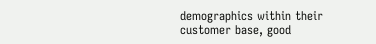demographics within their customer base, good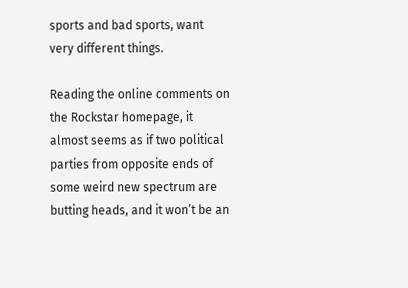sports and bad sports, want very different things.

Reading the online comments on the Rockstar homepage, it almost seems as if two political parties from opposite ends of some weird new spectrum are butting heads, and it won’t be an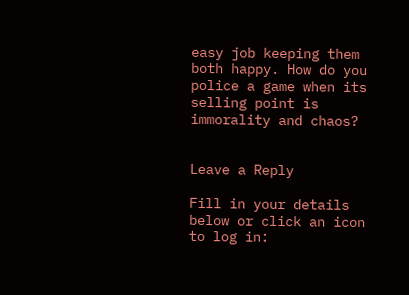easy job keeping them both happy. How do you police a game when its selling point is immorality and chaos?


Leave a Reply

Fill in your details below or click an icon to log in: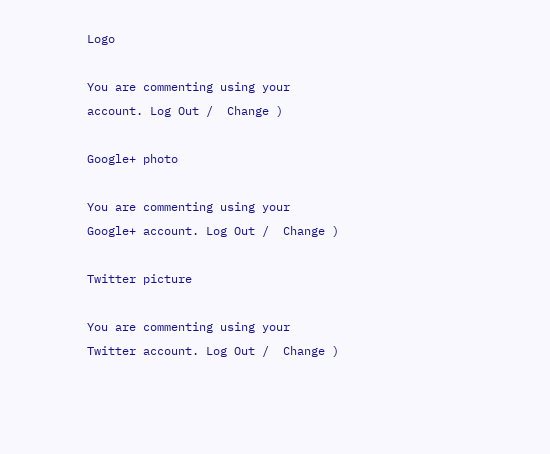Logo

You are commenting using your account. Log Out /  Change )

Google+ photo

You are commenting using your Google+ account. Log Out /  Change )

Twitter picture

You are commenting using your Twitter account. Log Out /  Change )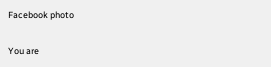Facebook photo

You are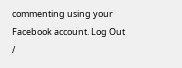commenting using your Facebook account. Log Out /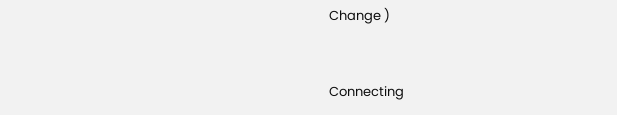Change )


Connecting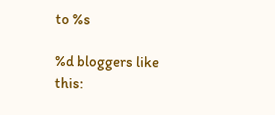to %s

%d bloggers like this: